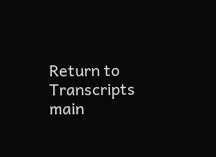Return to Transcripts main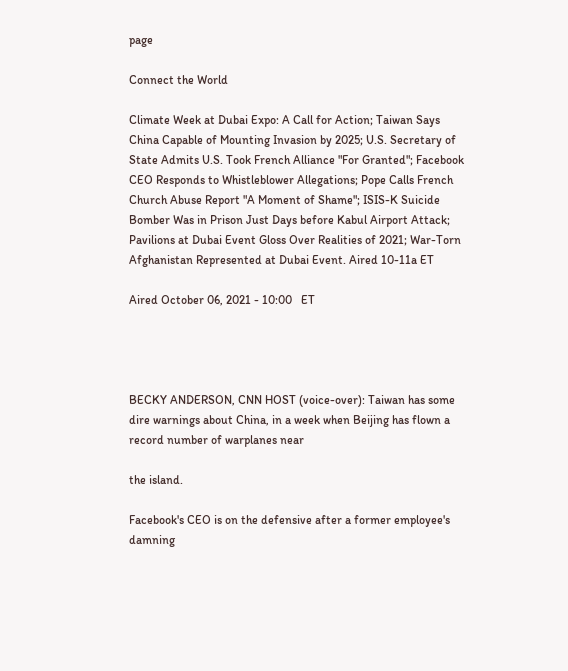page

Connect the World

Climate Week at Dubai Expo: A Call for Action; Taiwan Says China Capable of Mounting Invasion by 2025; U.S. Secretary of State Admits U.S. Took French Alliance "For Granted"; Facebook CEO Responds to Whistleblower Allegations; Pope Calls French Church Abuse Report "A Moment of Shame"; ISIS-K Suicide Bomber Was in Prison Just Days before Kabul Airport Attack; Pavilions at Dubai Event Gloss Over Realities of 2021; War-Torn Afghanistan Represented at Dubai Event. Aired 10-11a ET

Aired October 06, 2021 - 10:00   ET




BECKY ANDERSON, CNN HOST (voice-over): Taiwan has some dire warnings about China, in a week when Beijing has flown a record number of warplanes near

the island.

Facebook's CEO is on the defensive after a former employee's damning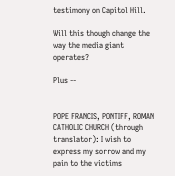testimony on Capitol Hill.

Will this though change the way the media giant operates?

Plus --


POPE FRANCIS, PONTIFF, ROMAN CATHOLIC CHURCH (through translator): I wish to express my sorrow and my pain to the victims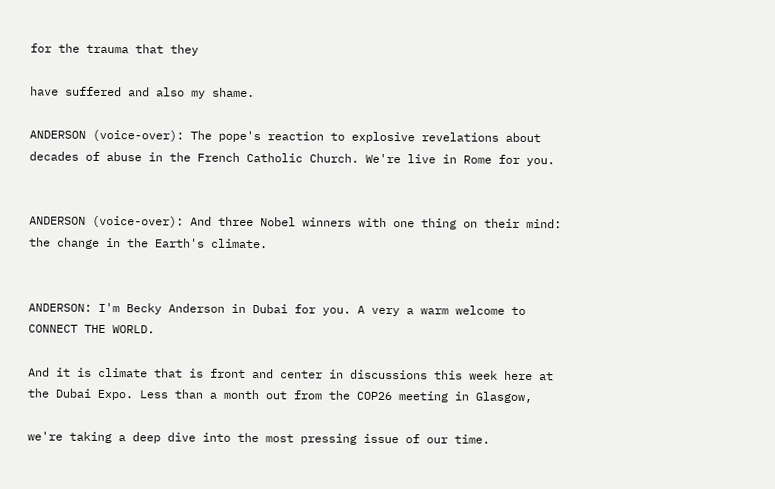for the trauma that they

have suffered and also my shame.

ANDERSON (voice-over): The pope's reaction to explosive revelations about decades of abuse in the French Catholic Church. We're live in Rome for you.


ANDERSON (voice-over): And three Nobel winners with one thing on their mind: the change in the Earth's climate.


ANDERSON: I'm Becky Anderson in Dubai for you. A very a warm welcome to CONNECT THE WORLD.

And it is climate that is front and center in discussions this week here at the Dubai Expo. Less than a month out from the COP26 meeting in Glasgow,

we're taking a deep dive into the most pressing issue of our time.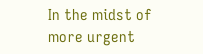In the midst of more urgent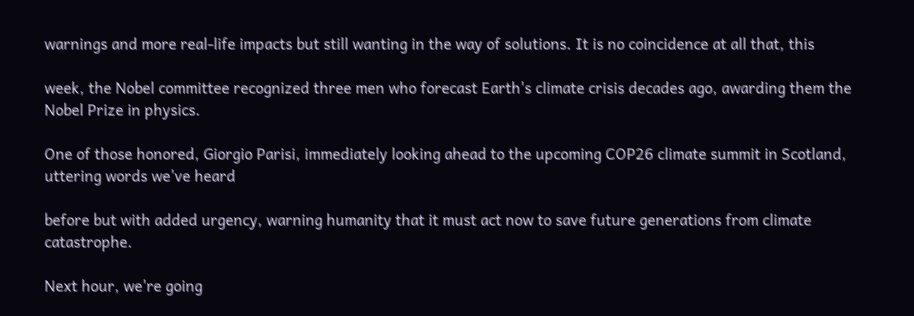warnings and more real-life impacts but still wanting in the way of solutions. It is no coincidence at all that, this

week, the Nobel committee recognized three men who forecast Earth's climate crisis decades ago, awarding them the Nobel Prize in physics.

One of those honored, Giorgio Parisi, immediately looking ahead to the upcoming COP26 climate summit in Scotland, uttering words we've heard

before but with added urgency, warning humanity that it must act now to save future generations from climate catastrophe.

Next hour, we're going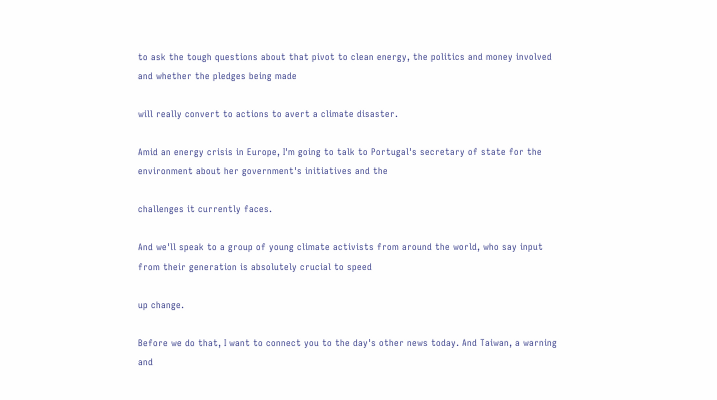to ask the tough questions about that pivot to clean energy, the politics and money involved and whether the pledges being made

will really convert to actions to avert a climate disaster.

Amid an energy crisis in Europe, I'm going to talk to Portugal's secretary of state for the environment about her government's initiatives and the

challenges it currently faces.

And we'll speak to a group of young climate activists from around the world, who say input from their generation is absolutely crucial to speed

up change.

Before we do that, I want to connect you to the day's other news today. And Taiwan, a warning and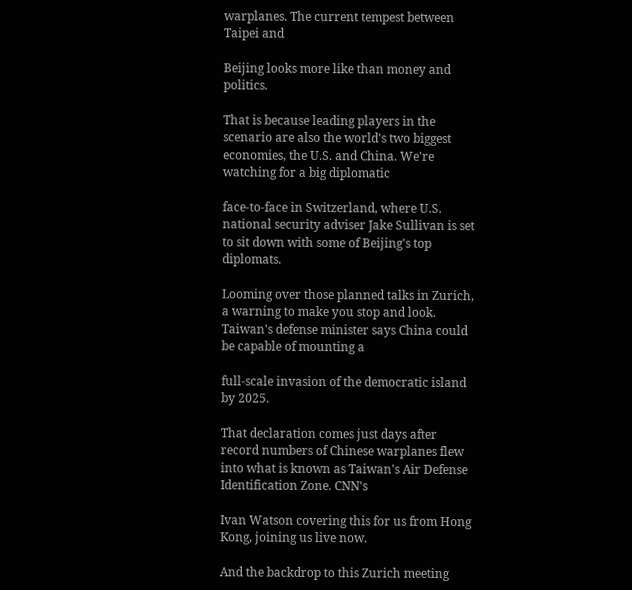warplanes. The current tempest between Taipei and

Beijing looks more like than money and politics.

That is because leading players in the scenario are also the world's two biggest economies, the U.S. and China. We're watching for a big diplomatic

face-to-face in Switzerland, where U.S. national security adviser Jake Sullivan is set to sit down with some of Beijing's top diplomats.

Looming over those planned talks in Zurich, a warning to make you stop and look. Taiwan's defense minister says China could be capable of mounting a

full-scale invasion of the democratic island by 2025.

That declaration comes just days after record numbers of Chinese warplanes flew into what is known as Taiwan's Air Defense Identification Zone. CNN's

Ivan Watson covering this for us from Hong Kong, joining us live now.

And the backdrop to this Zurich meeting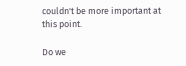couldn't be more important at this point.

Do we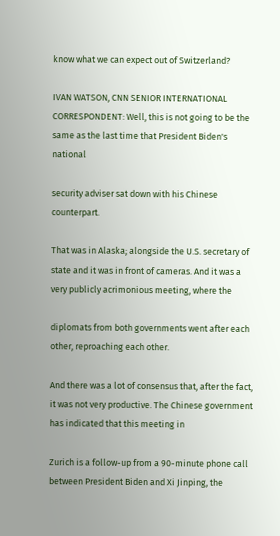know what we can expect out of Switzerland?

IVAN WATSON, CNN SENIOR INTERNATIONAL CORRESPONDENT: Well, this is not going to be the same as the last time that President Biden's national

security adviser sat down with his Chinese counterpart.

That was in Alaska; alongside the U.S. secretary of state and it was in front of cameras. And it was a very publicly acrimonious meeting, where the

diplomats from both governments went after each other, reproaching each other.

And there was a lot of consensus that, after the fact, it was not very productive. The Chinese government has indicated that this meeting in

Zurich is a follow-up from a 90-minute phone call between President Biden and Xi Jinping, the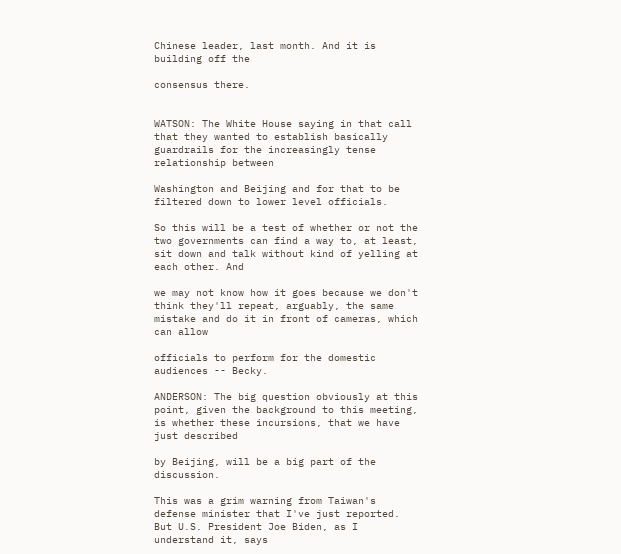Chinese leader, last month. And it is building off the

consensus there.


WATSON: The White House saying in that call that they wanted to establish basically guardrails for the increasingly tense relationship between

Washington and Beijing and for that to be filtered down to lower level officials.

So this will be a test of whether or not the two governments can find a way to, at least, sit down and talk without kind of yelling at each other. And

we may not know how it goes because we don't think they'll repeat, arguably, the same mistake and do it in front of cameras, which can allow

officials to perform for the domestic audiences -- Becky.

ANDERSON: The big question obviously at this point, given the background to this meeting, is whether these incursions, that we have just described

by Beijing, will be a big part of the discussion.

This was a grim warning from Taiwan's defense minister that I've just reported. But U.S. President Joe Biden, as I understand it, says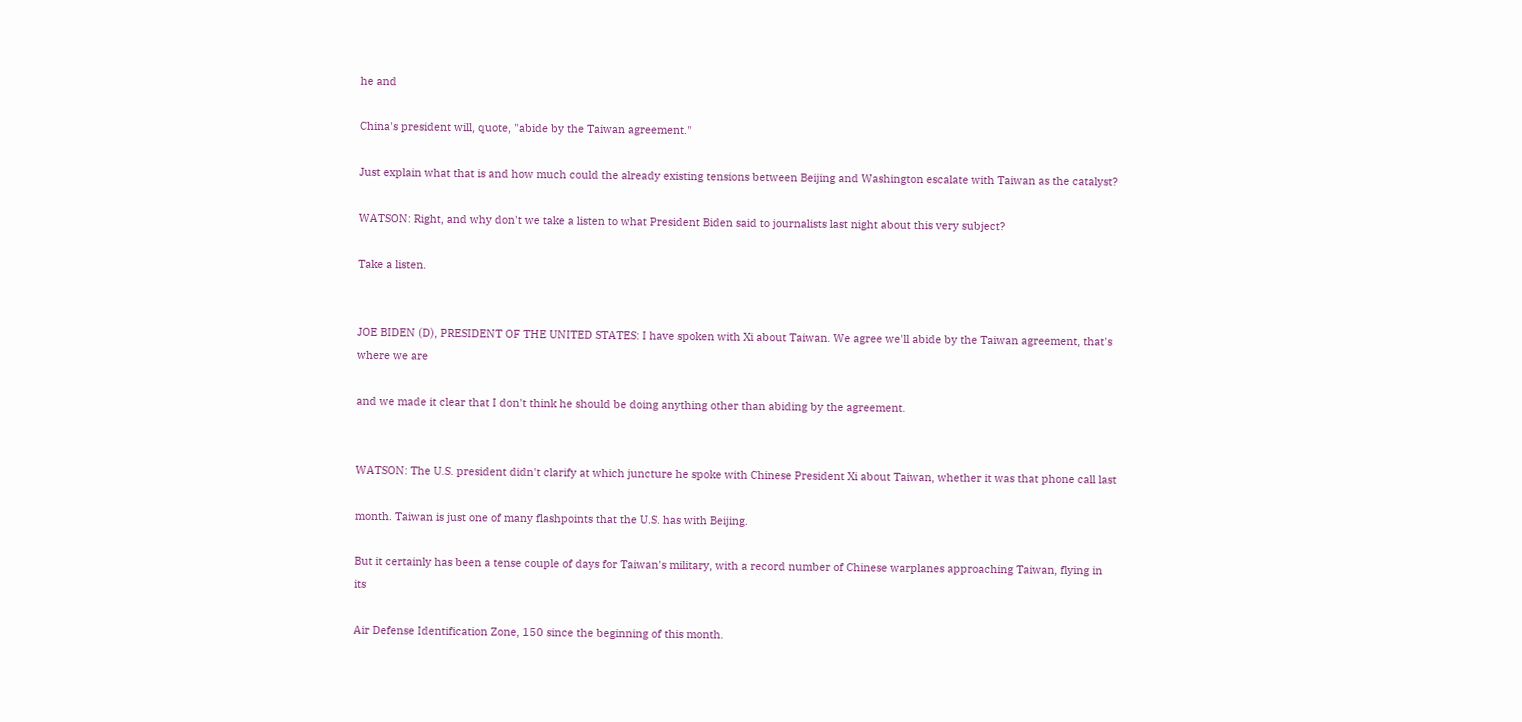he and

China's president will, quote, "abide by the Taiwan agreement."

Just explain what that is and how much could the already existing tensions between Beijing and Washington escalate with Taiwan as the catalyst?

WATSON: Right, and why don't we take a listen to what President Biden said to journalists last night about this very subject?

Take a listen.


JOE BIDEN (D), PRESIDENT OF THE UNITED STATES: I have spoken with Xi about Taiwan. We agree we'll abide by the Taiwan agreement, that's where we are

and we made it clear that I don't think he should be doing anything other than abiding by the agreement.


WATSON: The U.S. president didn't clarify at which juncture he spoke with Chinese President Xi about Taiwan, whether it was that phone call last

month. Taiwan is just one of many flashpoints that the U.S. has with Beijing.

But it certainly has been a tense couple of days for Taiwan's military, with a record number of Chinese warplanes approaching Taiwan, flying in its

Air Defense Identification Zone, 150 since the beginning of this month.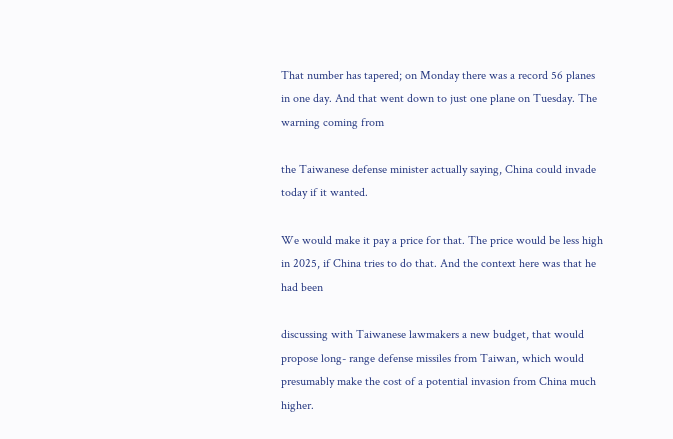That number has tapered; on Monday there was a record 56 planes in one day. And that went down to just one plane on Tuesday. The warning coming from

the Taiwanese defense minister actually saying, China could invade today if it wanted.

We would make it pay a price for that. The price would be less high in 2025, if China tries to do that. And the context here was that he had been

discussing with Taiwanese lawmakers a new budget, that would propose long- range defense missiles from Taiwan, which would presumably make the cost of a potential invasion from China much higher.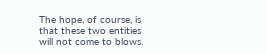The hope, of course, is that these two entities will not come to blows.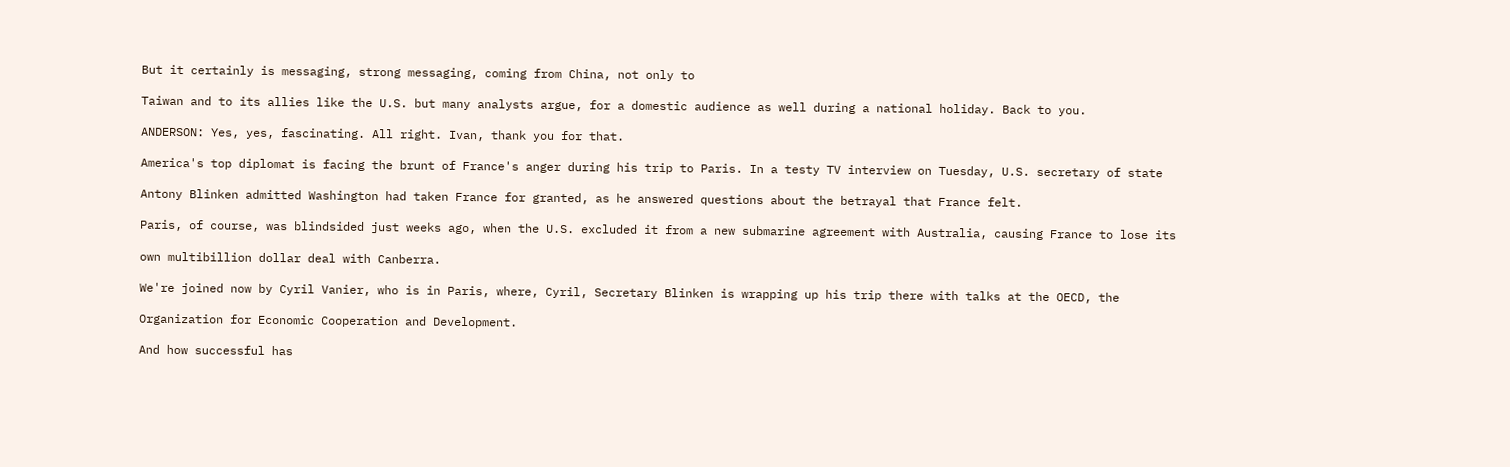But it certainly is messaging, strong messaging, coming from China, not only to

Taiwan and to its allies like the U.S. but many analysts argue, for a domestic audience as well during a national holiday. Back to you.

ANDERSON: Yes, yes, fascinating. All right. Ivan, thank you for that.

America's top diplomat is facing the brunt of France's anger during his trip to Paris. In a testy TV interview on Tuesday, U.S. secretary of state

Antony Blinken admitted Washington had taken France for granted, as he answered questions about the betrayal that France felt.

Paris, of course, was blindsided just weeks ago, when the U.S. excluded it from a new submarine agreement with Australia, causing France to lose its

own multibillion dollar deal with Canberra.

We're joined now by Cyril Vanier, who is in Paris, where, Cyril, Secretary Blinken is wrapping up his trip there with talks at the OECD, the

Organization for Economic Cooperation and Development.

And how successful has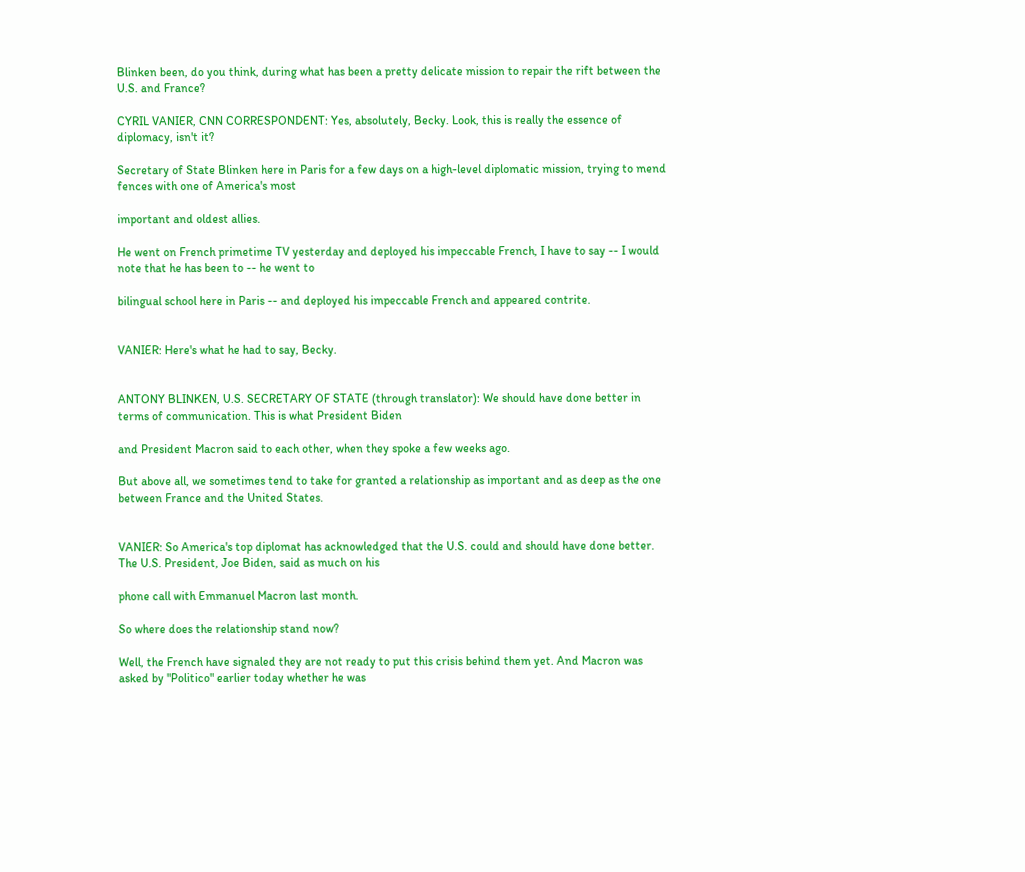Blinken been, do you think, during what has been a pretty delicate mission to repair the rift between the U.S. and France?

CYRIL VANIER, CNN CORRESPONDENT: Yes, absolutely, Becky. Look, this is really the essence of diplomacy, isn't it?

Secretary of State Blinken here in Paris for a few days on a high-level diplomatic mission, trying to mend fences with one of America's most

important and oldest allies.

He went on French primetime TV yesterday and deployed his impeccable French, I have to say -- I would note that he has been to -- he went to

bilingual school here in Paris -- and deployed his impeccable French and appeared contrite.


VANIER: Here's what he had to say, Becky.


ANTONY BLINKEN, U.S. SECRETARY OF STATE (through translator): We should have done better in terms of communication. This is what President Biden

and President Macron said to each other, when they spoke a few weeks ago.

But above all, we sometimes tend to take for granted a relationship as important and as deep as the one between France and the United States.


VANIER: So America's top diplomat has acknowledged that the U.S. could and should have done better. The U.S. President, Joe Biden, said as much on his

phone call with Emmanuel Macron last month.

So where does the relationship stand now?

Well, the French have signaled they are not ready to put this crisis behind them yet. And Macron was asked by "Politico" earlier today whether he was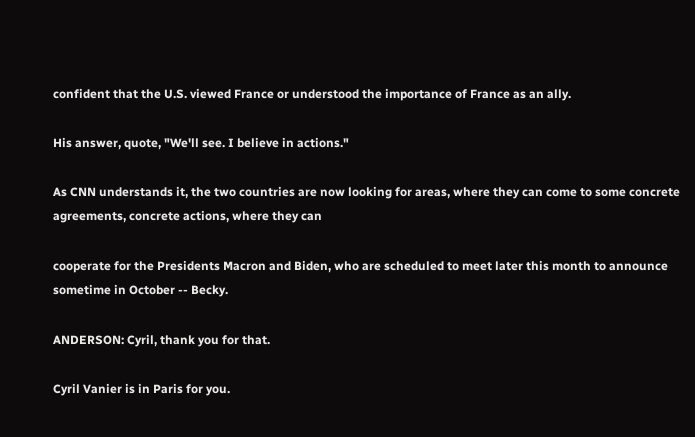confident that the U.S. viewed France or understood the importance of France as an ally.

His answer, quote, "We'll see. I believe in actions."

As CNN understands it, the two countries are now looking for areas, where they can come to some concrete agreements, concrete actions, where they can

cooperate for the Presidents Macron and Biden, who are scheduled to meet later this month to announce sometime in October -- Becky.

ANDERSON: Cyril, thank you for that.

Cyril Vanier is in Paris for you.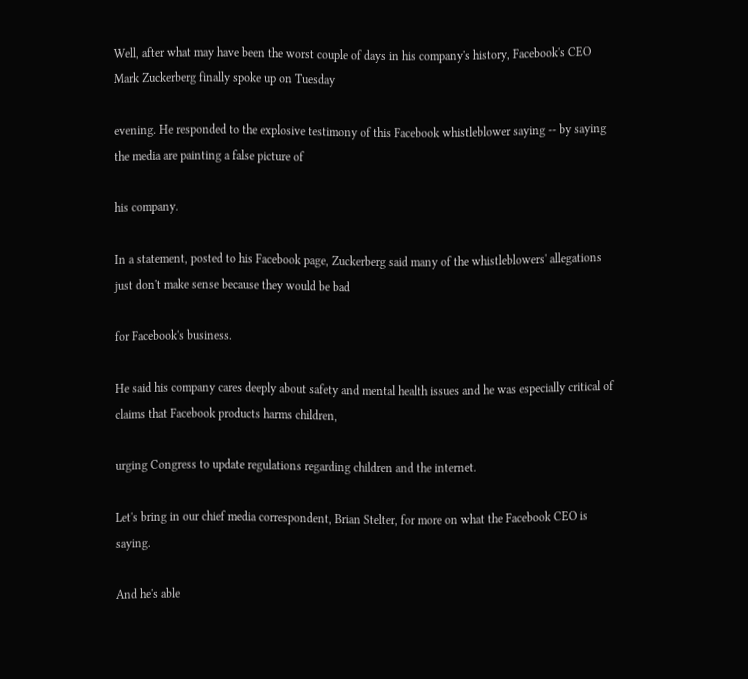Well, after what may have been the worst couple of days in his company's history, Facebook's CEO Mark Zuckerberg finally spoke up on Tuesday

evening. He responded to the explosive testimony of this Facebook whistleblower saying -- by saying the media are painting a false picture of

his company.

In a statement, posted to his Facebook page, Zuckerberg said many of the whistleblowers' allegations just don't make sense because they would be bad

for Facebook's business.

He said his company cares deeply about safety and mental health issues and he was especially critical of claims that Facebook products harms children,

urging Congress to update regulations regarding children and the internet.

Let's bring in our chief media correspondent, Brian Stelter, for more on what the Facebook CEO is saying.

And he's able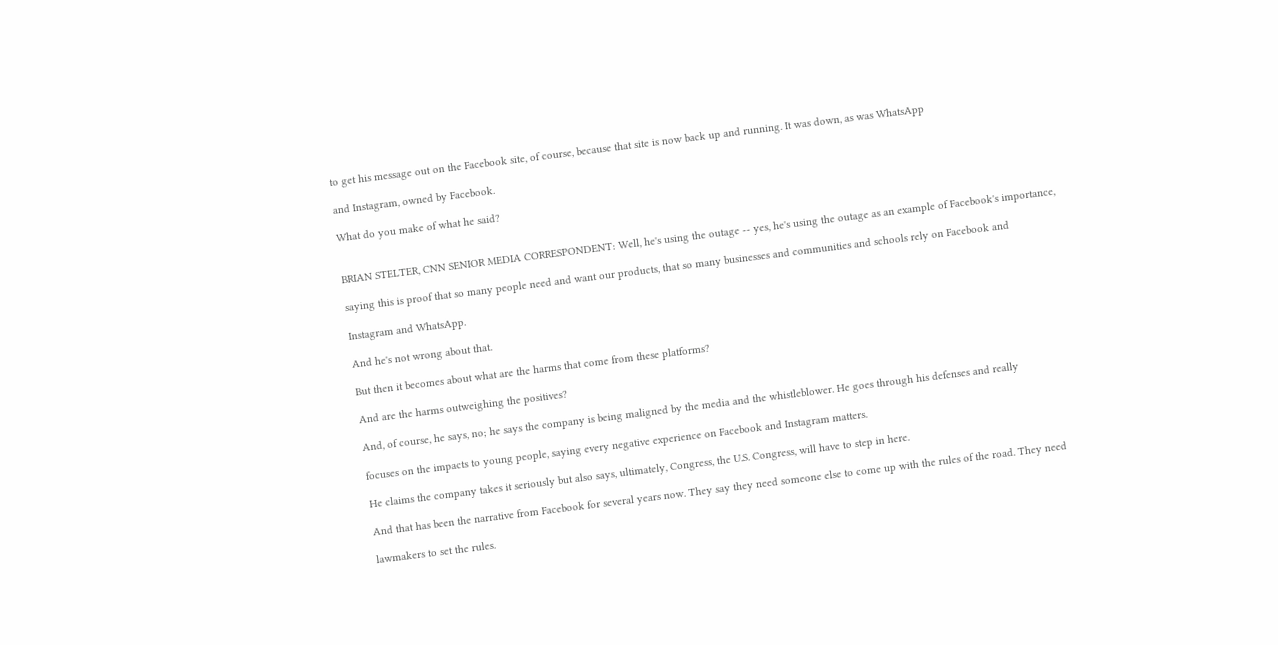to get his message out on the Facebook site, of course, because that site is now back up and running. It was down, as was WhatsApp

and Instagram, owned by Facebook.

What do you make of what he said?


BRIAN STELTER, CNN SENIOR MEDIA CORRESPONDENT: Well, he's using the outage -- yes, he's using the outage as an example of Facebook's importance,

saying this is proof that so many people need and want our products, that so many businesses and communities and schools rely on Facebook and

Instagram and WhatsApp.

And he's not wrong about that.

But then it becomes about what are the harms that come from these platforms?

And are the harms outweighing the positives?

And, of course, he says, no; he says the company is being maligned by the media and the whistleblower. He goes through his defenses and really

focuses on the impacts to young people, saying every negative experience on Facebook and Instagram matters.

He claims the company takes it seriously but also says, ultimately, Congress, the U.S. Congress, will have to step in here.

And that has been the narrative from Facebook for several years now. They say they need someone else to come up with the rules of the road. They need

lawmakers to set the rules.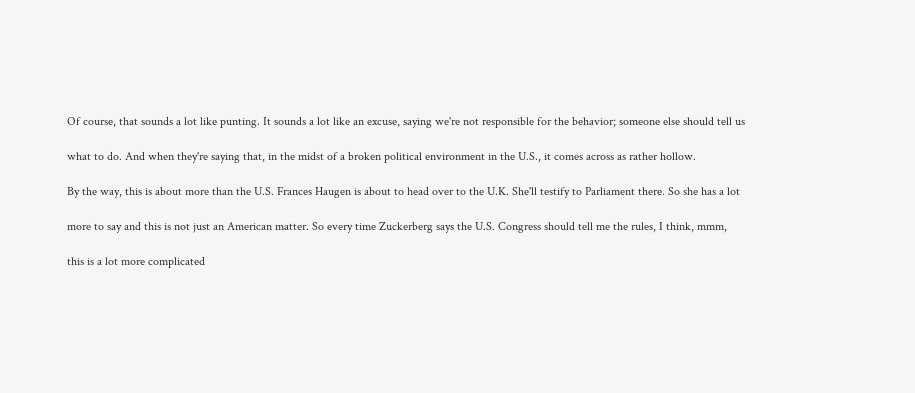Of course, that sounds a lot like punting. It sounds a lot like an excuse, saying we're not responsible for the behavior; someone else should tell us

what to do. And when they're saying that, in the midst of a broken political environment in the U.S., it comes across as rather hollow.

By the way, this is about more than the U.S. Frances Haugen is about to head over to the U.K. She'll testify to Parliament there. So she has a lot

more to say and this is not just an American matter. So every time Zuckerberg says the U.S. Congress should tell me the rules, I think, mmm,

this is a lot more complicated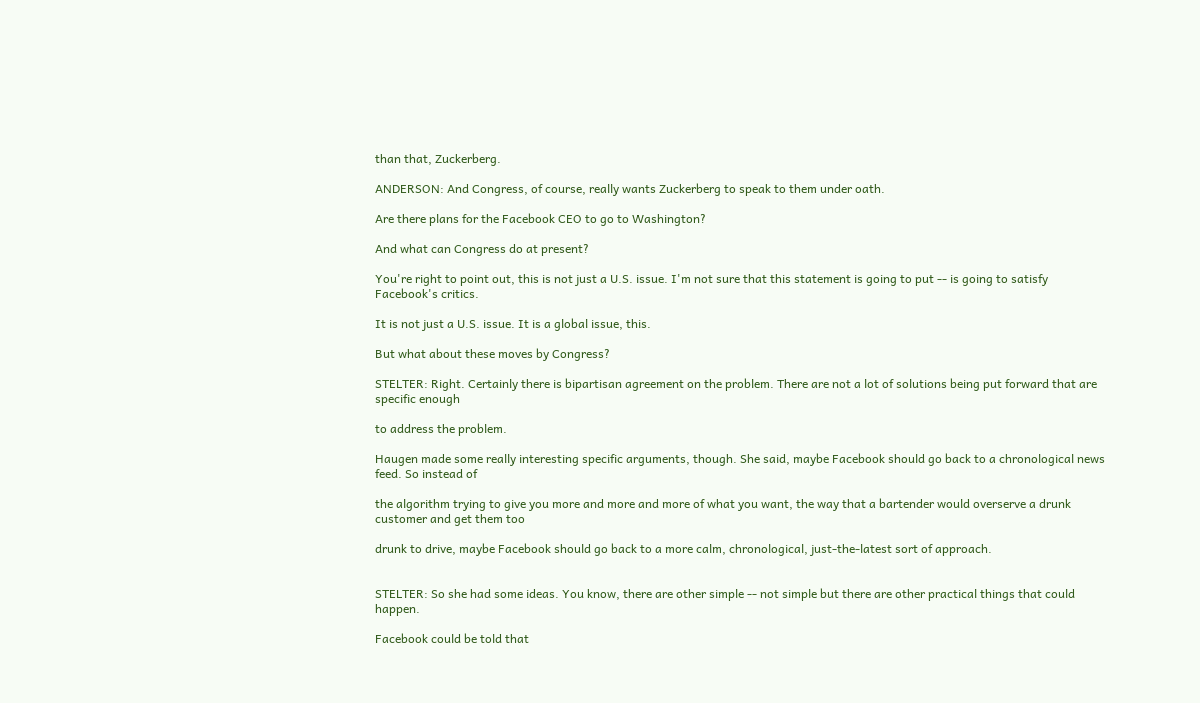than that, Zuckerberg.

ANDERSON: And Congress, of course, really wants Zuckerberg to speak to them under oath.

Are there plans for the Facebook CEO to go to Washington?

And what can Congress do at present?

You're right to point out, this is not just a U.S. issue. I'm not sure that this statement is going to put -- is going to satisfy Facebook's critics.

It is not just a U.S. issue. It is a global issue, this.

But what about these moves by Congress?

STELTER: Right. Certainly there is bipartisan agreement on the problem. There are not a lot of solutions being put forward that are specific enough

to address the problem.

Haugen made some really interesting specific arguments, though. She said, maybe Facebook should go back to a chronological news feed. So instead of

the algorithm trying to give you more and more and more of what you want, the way that a bartender would overserve a drunk customer and get them too

drunk to drive, maybe Facebook should go back to a more calm, chronological, just-the-latest sort of approach.


STELTER: So she had some ideas. You know, there are other simple -- not simple but there are other practical things that could happen.

Facebook could be told that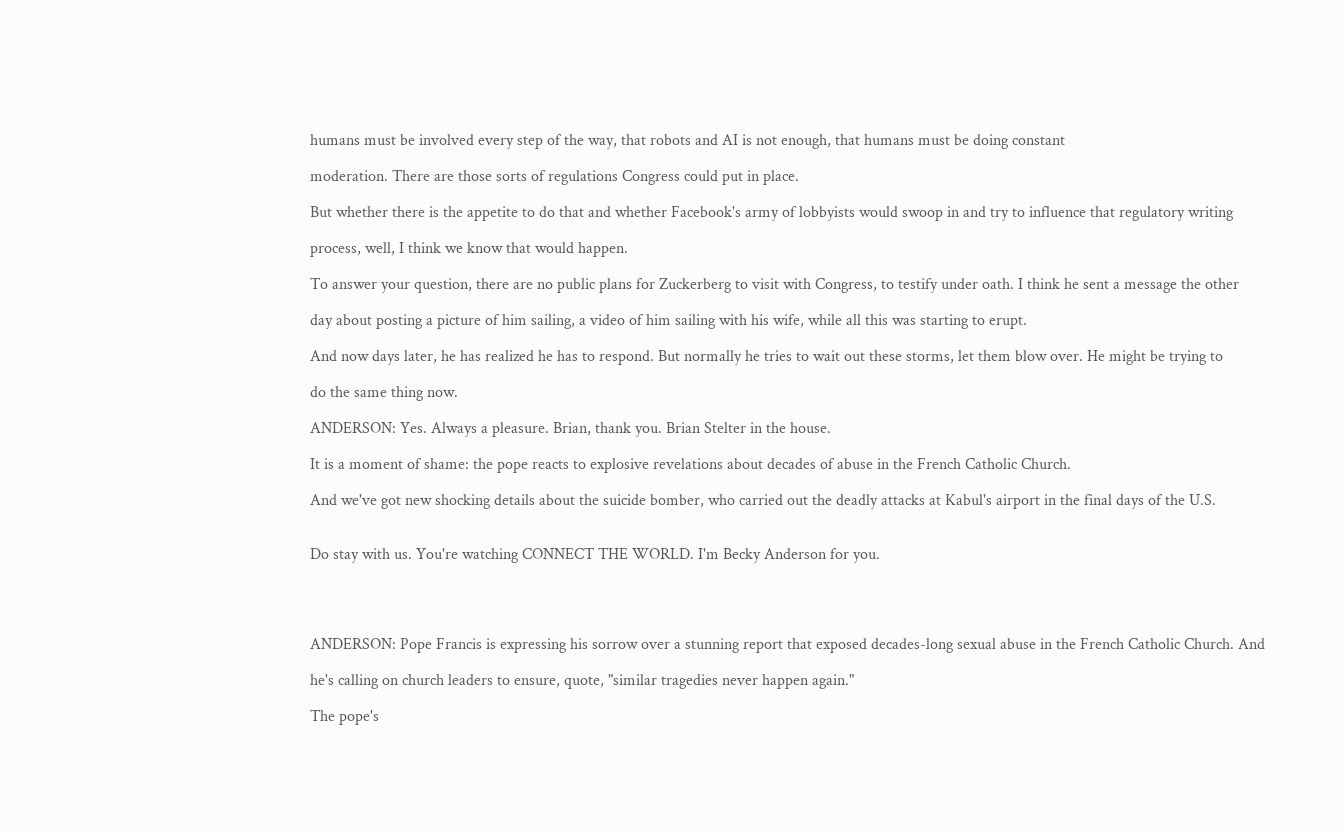humans must be involved every step of the way, that robots and AI is not enough, that humans must be doing constant

moderation. There are those sorts of regulations Congress could put in place.

But whether there is the appetite to do that and whether Facebook's army of lobbyists would swoop in and try to influence that regulatory writing

process, well, I think we know that would happen.

To answer your question, there are no public plans for Zuckerberg to visit with Congress, to testify under oath. I think he sent a message the other

day about posting a picture of him sailing, a video of him sailing with his wife, while all this was starting to erupt.

And now days later, he has realized he has to respond. But normally he tries to wait out these storms, let them blow over. He might be trying to

do the same thing now.

ANDERSON: Yes. Always a pleasure. Brian, thank you. Brian Stelter in the house.

It is a moment of shame: the pope reacts to explosive revelations about decades of abuse in the French Catholic Church.

And we've got new shocking details about the suicide bomber, who carried out the deadly attacks at Kabul's airport in the final days of the U.S.


Do stay with us. You're watching CONNECT THE WORLD. I'm Becky Anderson for you.




ANDERSON: Pope Francis is expressing his sorrow over a stunning report that exposed decades-long sexual abuse in the French Catholic Church. And

he's calling on church leaders to ensure, quote, "similar tragedies never happen again."

The pope's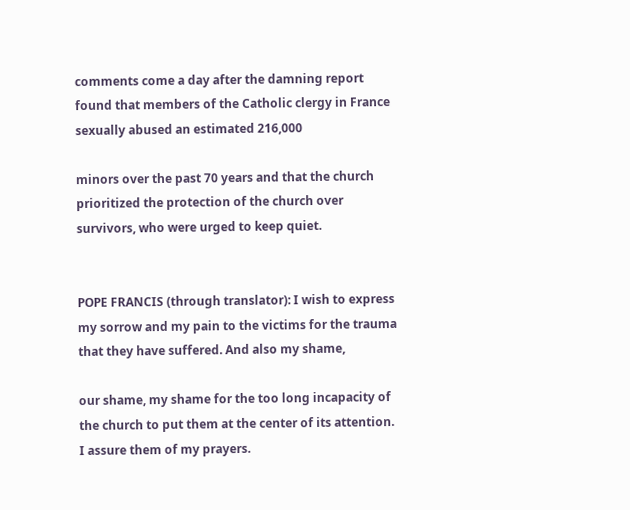comments come a day after the damning report found that members of the Catholic clergy in France sexually abused an estimated 216,000

minors over the past 70 years and that the church prioritized the protection of the church over survivors, who were urged to keep quiet.


POPE FRANCIS (through translator): I wish to express my sorrow and my pain to the victims for the trauma that they have suffered. And also my shame,

our shame, my shame for the too long incapacity of the church to put them at the center of its attention. I assure them of my prayers.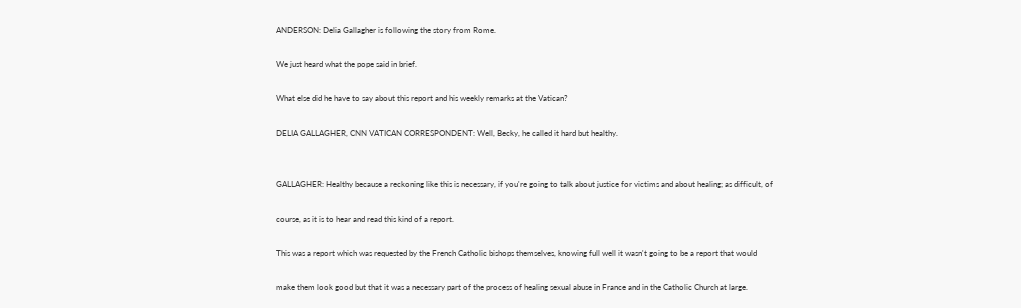ANDERSON: Delia Gallagher is following the story from Rome.

We just heard what the pope said in brief.

What else did he have to say about this report and his weekly remarks at the Vatican?

DELIA GALLAGHER, CNN VATICAN CORRESPONDENT: Well, Becky, he called it hard but healthy.


GALLAGHER: Healthy because a reckoning like this is necessary, if you're going to talk about justice for victims and about healing; as difficult, of

course, as it is to hear and read this kind of a report.

This was a report which was requested by the French Catholic bishops themselves, knowing full well it wasn't going to be a report that would

make them look good but that it was a necessary part of the process of healing sexual abuse in France and in the Catholic Church at large.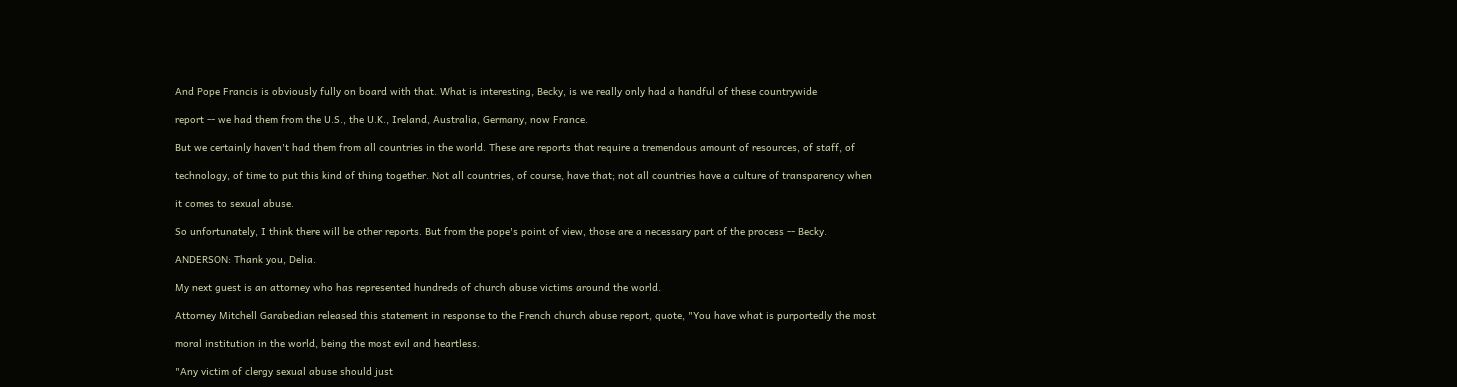And Pope Francis is obviously fully on board with that. What is interesting, Becky, is we really only had a handful of these countrywide

report -- we had them from the U.S., the U.K., Ireland, Australia, Germany, now France.

But we certainly haven't had them from all countries in the world. These are reports that require a tremendous amount of resources, of staff, of

technology, of time to put this kind of thing together. Not all countries, of course, have that; not all countries have a culture of transparency when

it comes to sexual abuse.

So unfortunately, I think there will be other reports. But from the pope's point of view, those are a necessary part of the process -- Becky.

ANDERSON: Thank you, Delia.

My next guest is an attorney who has represented hundreds of church abuse victims around the world.

Attorney Mitchell Garabedian released this statement in response to the French church abuse report, quote, "You have what is purportedly the most

moral institution in the world, being the most evil and heartless.

"Any victim of clergy sexual abuse should just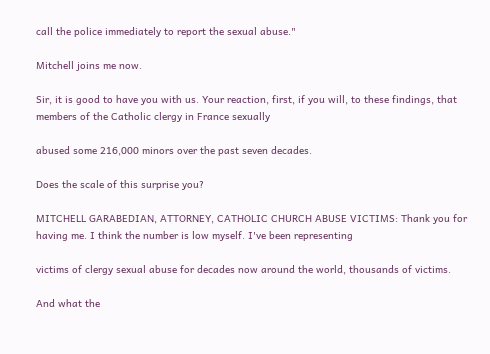call the police immediately to report the sexual abuse."

Mitchell joins me now.

Sir, it is good to have you with us. Your reaction, first, if you will, to these findings, that members of the Catholic clergy in France sexually

abused some 216,000 minors over the past seven decades.

Does the scale of this surprise you?

MITCHELL GARABEDIAN, ATTORNEY, CATHOLIC CHURCH ABUSE VICTIMS: Thank you for having me. I think the number is low myself. I've been representing

victims of clergy sexual abuse for decades now around the world, thousands of victims.

And what the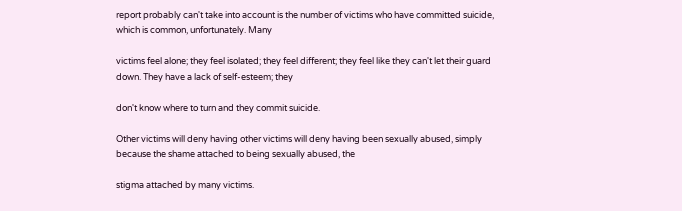report probably can't take into account is the number of victims who have committed suicide, which is common, unfortunately. Many

victims feel alone; they feel isolated; they feel different; they feel like they can't let their guard down. They have a lack of self-esteem; they

don't know where to turn and they commit suicide.

Other victims will deny having other victims will deny having been sexually abused, simply because the shame attached to being sexually abused, the

stigma attached by many victims.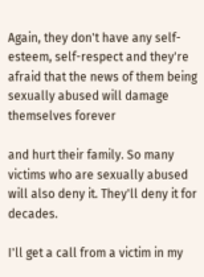Again, they don't have any self-esteem, self-respect and they're afraid that the news of them being sexually abused will damage themselves forever

and hurt their family. So many victims who are sexually abused will also deny it. They'll deny it for decades.

I'll get a call from a victim in my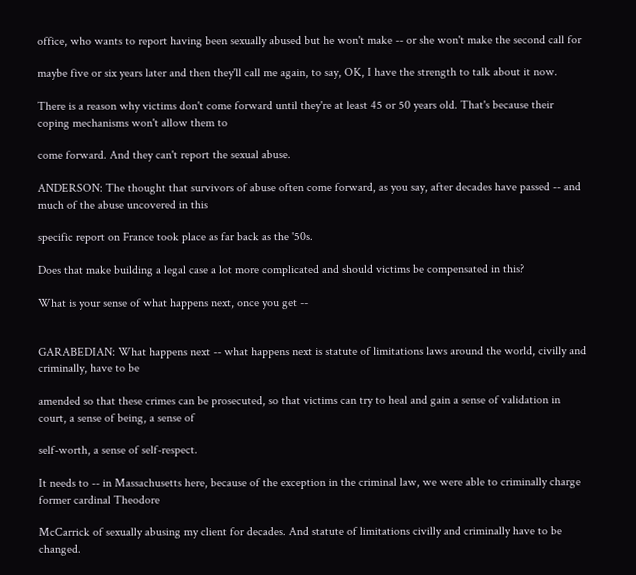office, who wants to report having been sexually abused but he won't make -- or she won't make the second call for

maybe five or six years later and then they'll call me again, to say, OK, I have the strength to talk about it now.

There is a reason why victims don't come forward until they're at least 45 or 50 years old. That's because their coping mechanisms won't allow them to

come forward. And they can't report the sexual abuse.

ANDERSON: The thought that survivors of abuse often come forward, as you say, after decades have passed -- and much of the abuse uncovered in this

specific report on France took place as far back as the '50s.

Does that make building a legal case a lot more complicated and should victims be compensated in this?

What is your sense of what happens next, once you get --


GARABEDIAN: What happens next -- what happens next is statute of limitations laws around the world, civilly and criminally, have to be

amended so that these crimes can be prosecuted, so that victims can try to heal and gain a sense of validation in court, a sense of being, a sense of

self-worth, a sense of self-respect.

It needs to -- in Massachusetts here, because of the exception in the criminal law, we were able to criminally charge former cardinal Theodore

McCarrick of sexually abusing my client for decades. And statute of limitations civilly and criminally have to be changed.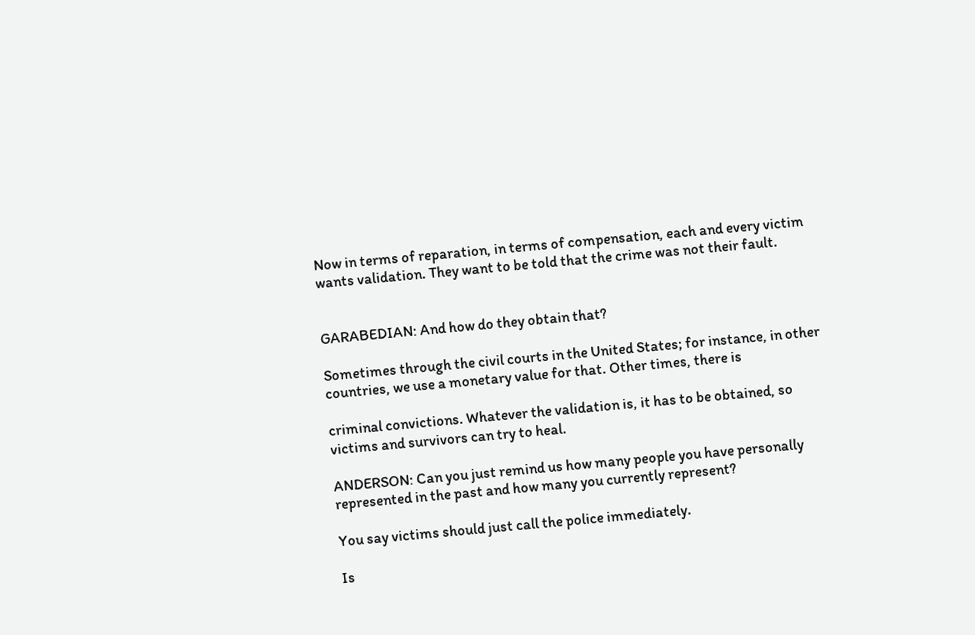Now in terms of reparation, in terms of compensation, each and every victim wants validation. They want to be told that the crime was not their fault.


GARABEDIAN: And how do they obtain that?

Sometimes through the civil courts in the United States; for instance, in other countries, we use a monetary value for that. Other times, there is

criminal convictions. Whatever the validation is, it has to be obtained, so victims and survivors can try to heal.

ANDERSON: Can you just remind us how many people you have personally represented in the past and how many you currently represent?

You say victims should just call the police immediately.

Is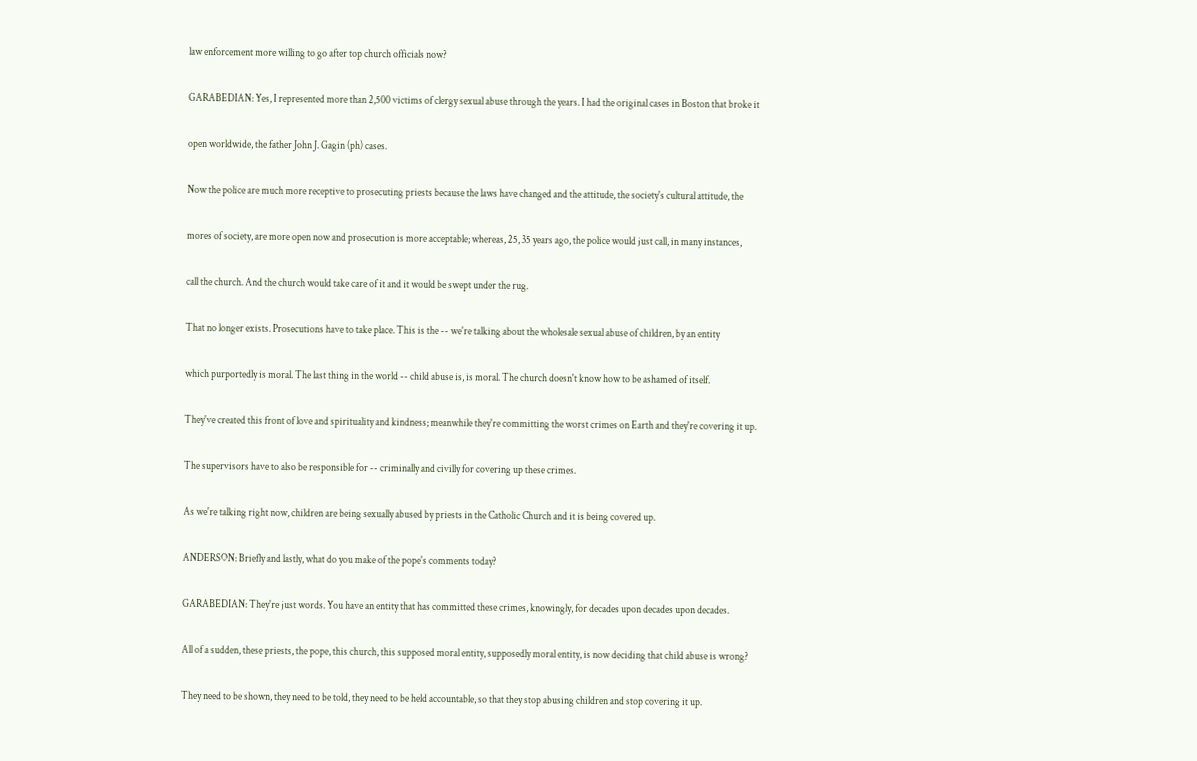law enforcement more willing to go after top church officials now?

GARABEDIAN: Yes, I represented more than 2,500 victims of clergy sexual abuse through the years. I had the original cases in Boston that broke it

open worldwide, the father John J. Gagin (ph) cases.

Now the police are much more receptive to prosecuting priests because the laws have changed and the attitude, the society's cultural attitude, the

mores of society, are more open now and prosecution is more acceptable; whereas, 25, 35 years ago, the police would just call, in many instances,

call the church. And the church would take care of it and it would be swept under the rug.

That no longer exists. Prosecutions have to take place. This is the -- we're talking about the wholesale sexual abuse of children, by an entity

which purportedly is moral. The last thing in the world -- child abuse is, is moral. The church doesn't know how to be ashamed of itself.

They've created this front of love and spirituality and kindness; meanwhile they're committing the worst crimes on Earth and they're covering it up.

The supervisors have to also be responsible for -- criminally and civilly for covering up these crimes.

As we're talking right now, children are being sexually abused by priests in the Catholic Church and it is being covered up.

ANDERSON: Briefly and lastly, what do you make of the pope's comments today?

GARABEDIAN: They're just words. You have an entity that has committed these crimes, knowingly, for decades upon decades upon decades.

All of a sudden, these priests, the pope, this church, this supposed moral entity, supposedly moral entity, is now deciding that child abuse is wrong?

They need to be shown, they need to be told, they need to be held accountable, so that they stop abusing children and stop covering it up.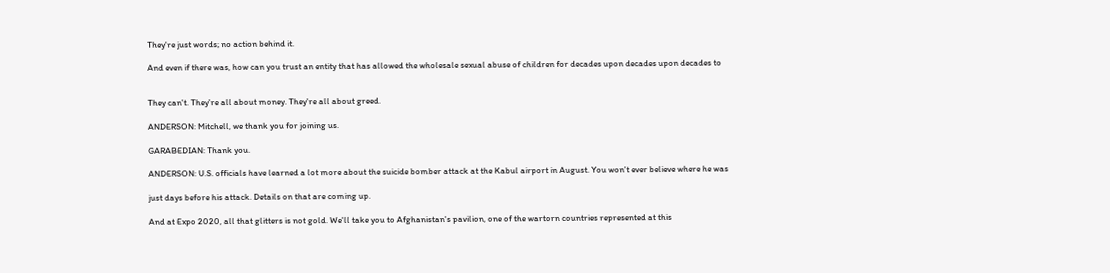They're just words; no action behind it.

And even if there was, how can you trust an entity that has allowed the wholesale sexual abuse of children for decades upon decades upon decades to


They can't. They're all about money. They're all about greed.

ANDERSON: Mitchell, we thank you for joining us.

GARABEDIAN: Thank you.

ANDERSON: U.S. officials have learned a lot more about the suicide bomber attack at the Kabul airport in August. You won't ever believe where he was

just days before his attack. Details on that are coming up.

And at Expo 2020, all that glitters is not gold. We'll take you to Afghanistan's pavilion, one of the wartorn countries represented at this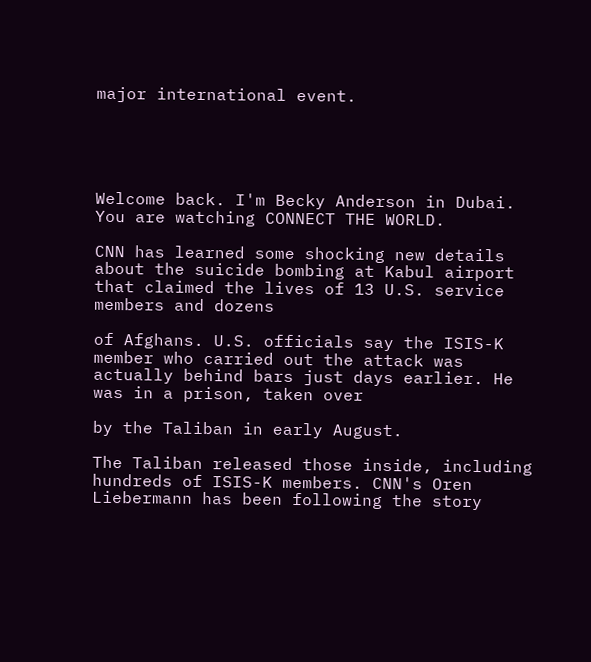major international event.





Welcome back. I'm Becky Anderson in Dubai. You are watching CONNECT THE WORLD.

CNN has learned some shocking new details about the suicide bombing at Kabul airport that claimed the lives of 13 U.S. service members and dozens

of Afghans. U.S. officials say the ISIS-K member who carried out the attack was actually behind bars just days earlier. He was in a prison, taken over

by the Taliban in early August.

The Taliban released those inside, including hundreds of ISIS-K members. CNN's Oren Liebermann has been following the story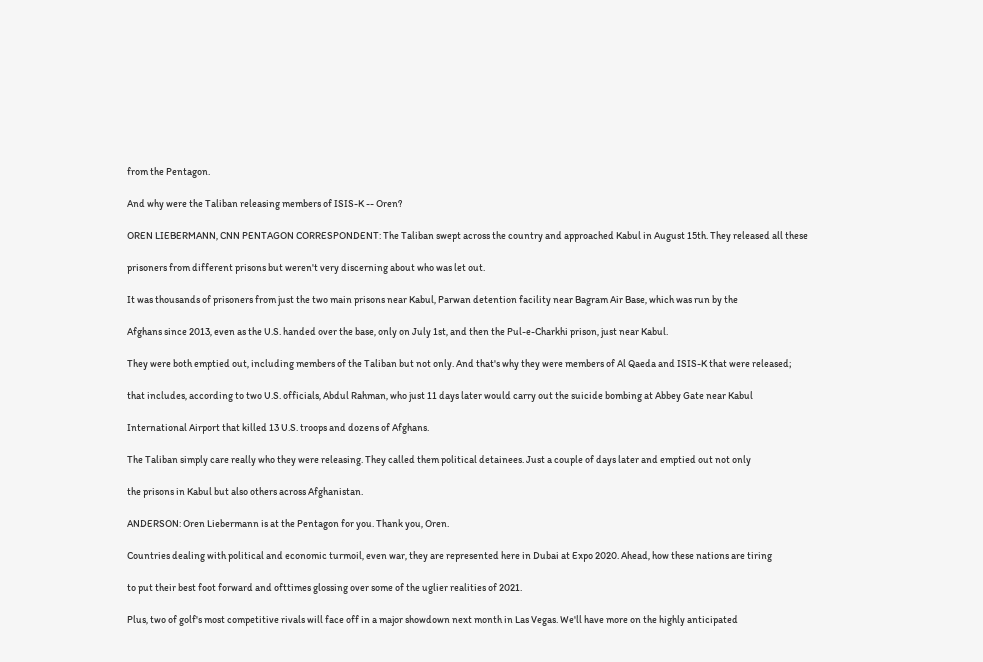from the Pentagon.

And why were the Taliban releasing members of ISIS-K -- Oren?

OREN LIEBERMANN, CNN PENTAGON CORRESPONDENT: The Taliban swept across the country and approached Kabul in August 15th. They released all these

prisoners from different prisons but weren't very discerning about who was let out.

It was thousands of prisoners from just the two main prisons near Kabul, Parwan detention facility near Bagram Air Base, which was run by the

Afghans since 2013, even as the U.S. handed over the base, only on July 1st, and then the Pul-e-Charkhi prison, just near Kabul.

They were both emptied out, including members of the Taliban but not only. And that's why they were members of Al Qaeda and ISIS-K that were released;

that includes, according to two U.S. officials, Abdul Rahman, who just 11 days later would carry out the suicide bombing at Abbey Gate near Kabul

International Airport that killed 13 U.S. troops and dozens of Afghans.

The Taliban simply care really who they were releasing. They called them political detainees. Just a couple of days later and emptied out not only

the prisons in Kabul but also others across Afghanistan.

ANDERSON: Oren Liebermann is at the Pentagon for you. Thank you, Oren.

Countries dealing with political and economic turmoil, even war, they are represented here in Dubai at Expo 2020. Ahead, how these nations are tiring

to put their best foot forward and ofttimes glossing over some of the uglier realities of 2021.

Plus, two of golf's most competitive rivals will face off in a major showdown next month in Las Vegas. We'll have more on the highly anticipated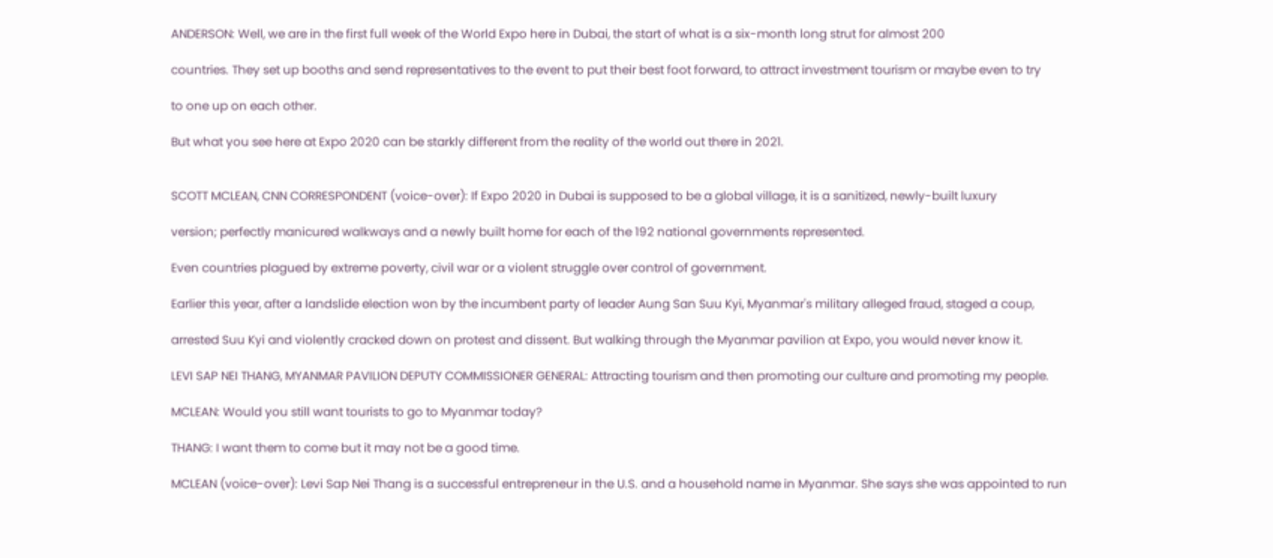ANDERSON: Well, we are in the first full week of the World Expo here in Dubai, the start of what is a six-month long strut for almost 200

countries. They set up booths and send representatives to the event to put their best foot forward, to attract investment tourism or maybe even to try

to one up on each other.

But what you see here at Expo 2020 can be starkly different from the reality of the world out there in 2021.


SCOTT MCLEAN, CNN CORRESPONDENT (voice-over): If Expo 2020 in Dubai is supposed to be a global village, it is a sanitized, newly-built luxury

version; perfectly manicured walkways and a newly built home for each of the 192 national governments represented.

Even countries plagued by extreme poverty, civil war or a violent struggle over control of government.

Earlier this year, after a landslide election won by the incumbent party of leader Aung San Suu Kyi, Myanmar's military alleged fraud, staged a coup,

arrested Suu Kyi and violently cracked down on protest and dissent. But walking through the Myanmar pavilion at Expo, you would never know it.

LEVI SAP NEI THANG, MYANMAR PAVILION DEPUTY COMMISSIONER GENERAL: Attracting tourism and then promoting our culture and promoting my people.

MCLEAN: Would you still want tourists to go to Myanmar today?

THANG: I want them to come but it may not be a good time.

MCLEAN (voice-over): Levi Sap Nei Thang is a successful entrepreneur in the U.S. and a household name in Myanmar. She says she was appointed to run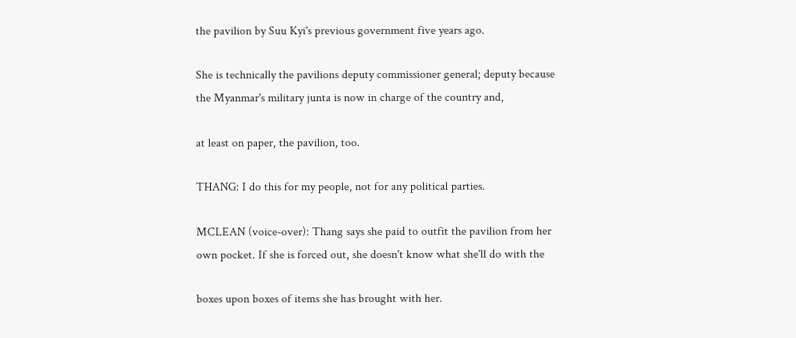the pavilion by Suu Kyi's previous government five years ago.

She is technically the pavilions deputy commissioner general; deputy because the Myanmar's military junta is now in charge of the country and,

at least on paper, the pavilion, too.

THANG: I do this for my people, not for any political parties.

MCLEAN (voice-over): Thang says she paid to outfit the pavilion from her own pocket. If she is forced out, she doesn't know what she'll do with the

boxes upon boxes of items she has brought with her.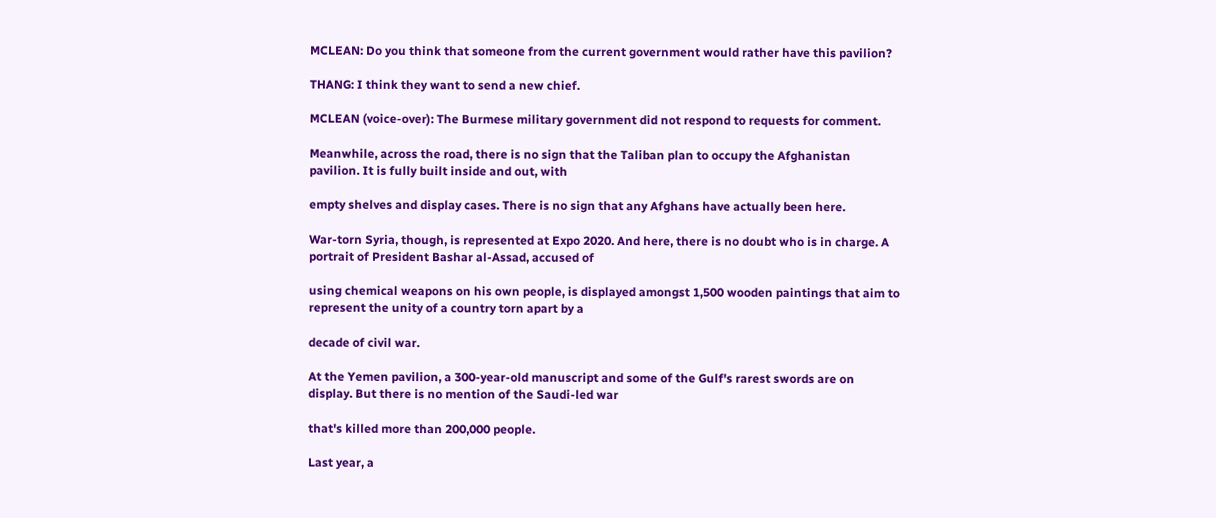MCLEAN: Do you think that someone from the current government would rather have this pavilion?

THANG: I think they want to send a new chief.

MCLEAN (voice-over): The Burmese military government did not respond to requests for comment.

Meanwhile, across the road, there is no sign that the Taliban plan to occupy the Afghanistan pavilion. It is fully built inside and out, with

empty shelves and display cases. There is no sign that any Afghans have actually been here.

War-torn Syria, though, is represented at Expo 2020. And here, there is no doubt who is in charge. A portrait of President Bashar al-Assad, accused of

using chemical weapons on his own people, is displayed amongst 1,500 wooden paintings that aim to represent the unity of a country torn apart by a

decade of civil war.

At the Yemen pavilion, a 300-year-old manuscript and some of the Gulf's rarest swords are on display. But there is no mention of the Saudi-led war

that's killed more than 200,000 people.

Last year, a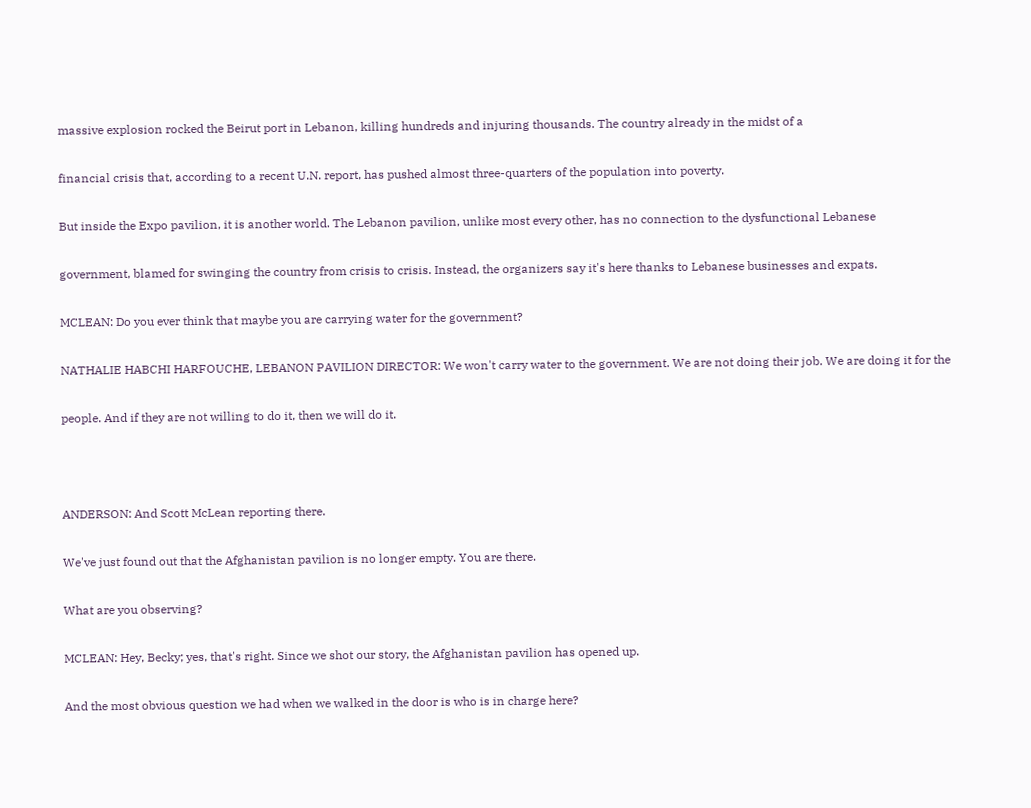massive explosion rocked the Beirut port in Lebanon, killing hundreds and injuring thousands. The country already in the midst of a

financial crisis that, according to a recent U.N. report, has pushed almost three-quarters of the population into poverty.

But inside the Expo pavilion, it is another world. The Lebanon pavilion, unlike most every other, has no connection to the dysfunctional Lebanese

government, blamed for swinging the country from crisis to crisis. Instead, the organizers say it's here thanks to Lebanese businesses and expats.

MCLEAN: Do you ever think that maybe you are carrying water for the government?

NATHALIE HABCHI HARFOUCHE, LEBANON PAVILION DIRECTOR: We won't carry water to the government. We are not doing their job. We are doing it for the

people. And if they are not willing to do it, then we will do it.



ANDERSON: And Scott McLean reporting there.

We've just found out that the Afghanistan pavilion is no longer empty. You are there.

What are you observing?

MCLEAN: Hey, Becky; yes, that's right. Since we shot our story, the Afghanistan pavilion has opened up.

And the most obvious question we had when we walked in the door is who is in charge here?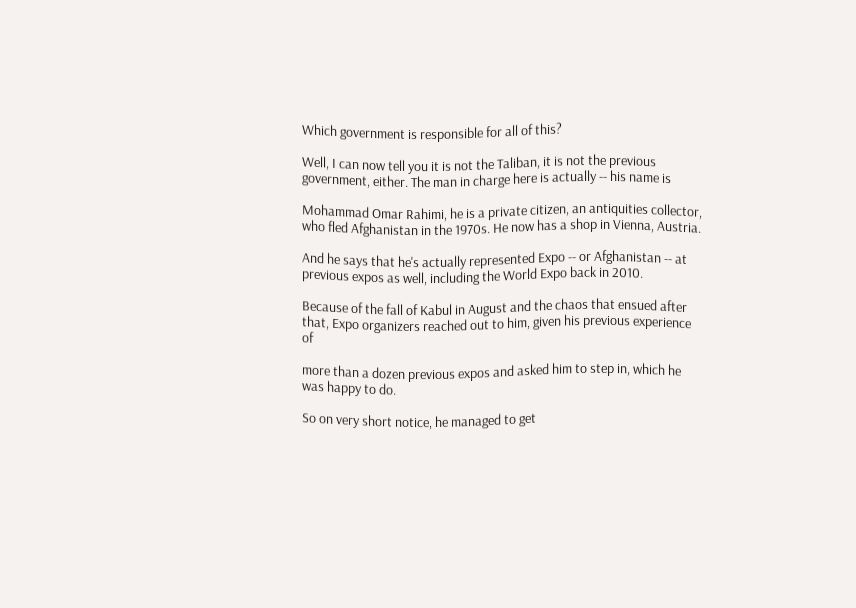Which government is responsible for all of this?

Well, I can now tell you it is not the Taliban, it is not the previous government, either. The man in charge here is actually -- his name is

Mohammad Omar Rahimi, he is a private citizen, an antiquities collector, who fled Afghanistan in the 1970s. He now has a shop in Vienna, Austria.

And he says that he's actually represented Expo -- or Afghanistan -- at previous expos as well, including the World Expo back in 2010.

Because of the fall of Kabul in August and the chaos that ensued after that, Expo organizers reached out to him, given his previous experience of

more than a dozen previous expos and asked him to step in, which he was happy to do.

So on very short notice, he managed to get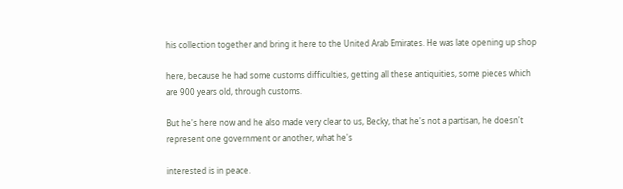his collection together and bring it here to the United Arab Emirates. He was late opening up shop

here, because he had some customs difficulties, getting all these antiquities, some pieces which are 900 years old, through customs.

But he's here now and he also made very clear to us, Becky, that he's not a partisan, he doesn't represent one government or another, what he's

interested is in peace.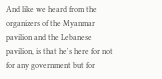And like we heard from the organizers of the Myanmar pavilion and the Lebanese pavilion, is that he's here for not for any government but for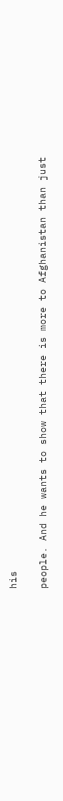his

people. And he wants to show that there is more to Afghanistan than just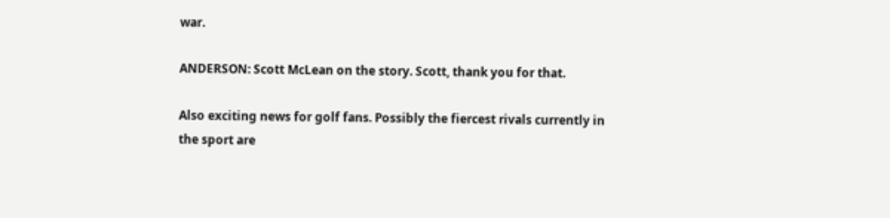war.

ANDERSON: Scott McLean on the story. Scott, thank you for that.

Also exciting news for golf fans. Possibly the fiercest rivals currently in the sport are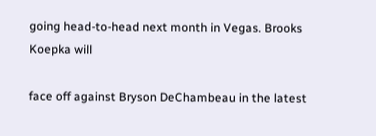going head-to-head next month in Vegas. Brooks Koepka will

face off against Bryson DeChambeau in the latest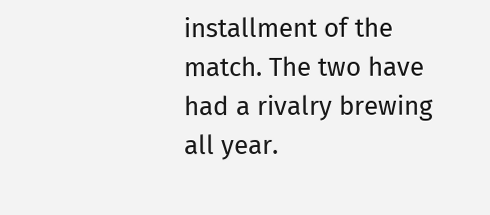installment of the match. The two have had a rivalry brewing all year.